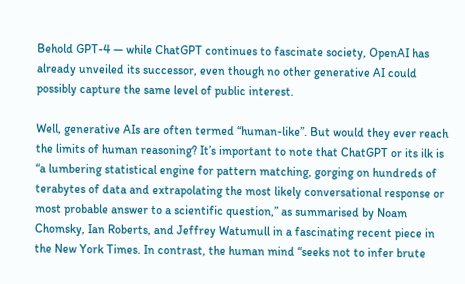Behold GPT-4 — while ChatGPT continues to fascinate society, OpenAI has already unveiled its successor, even though no other generative AI could possibly capture the same level of public interest.

Well, generative AIs are often termed “human-like”. But would they ever reach the limits of human reasoning? It’s important to note that ChatGPT or its ilk is “a lumbering statistical engine for pattern matching, gorging on hundreds of terabytes of data and extrapolating the most likely conversational response or most probable answer to a scientific question,” as summarised by Noam Chomsky, Ian Roberts, and Jeffrey Watumull in a fascinating recent piece in the New York Times. In contrast, the human mind “seeks not to infer brute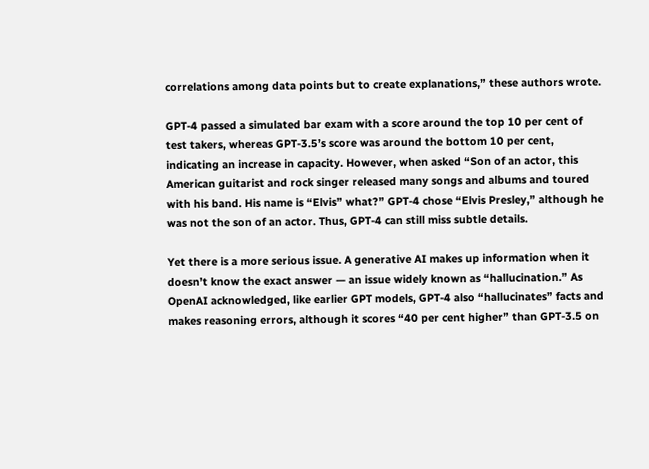correlations among data points but to create explanations,” these authors wrote.

GPT-4 passed a simulated bar exam with a score around the top 10 per cent of test takers, whereas GPT-3.5’s score was around the bottom 10 per cent, indicating an increase in capacity. However, when asked “Son of an actor, this American guitarist and rock singer released many songs and albums and toured with his band. His name is “Elvis” what?” GPT-4 chose “Elvis Presley,” although he was not the son of an actor. Thus, GPT-4 can still miss subtle details.

Yet there is a more serious issue. A generative AI makes up information when it doesn’t know the exact answer — an issue widely known as “hallucination.” As OpenAI acknowledged, like earlier GPT models, GPT-4 also “hallucinates” facts and makes reasoning errors, although it scores “40 per cent higher” than GPT-3.5 on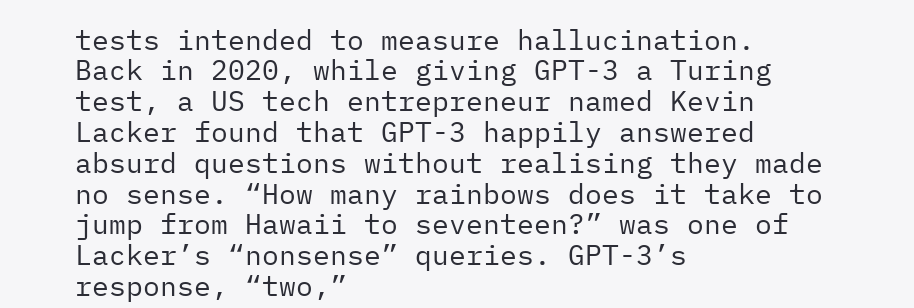tests intended to measure hallucination. Back in 2020, while giving GPT-3 a Turing test, a US tech entrepreneur named Kevin Lacker found that GPT-3 happily answered absurd questions without realising they made no sense. “How many rainbows does it take to jump from Hawaii to seventeen?” was one of Lacker’s “nonsense” queries. GPT-3’s response, “two,”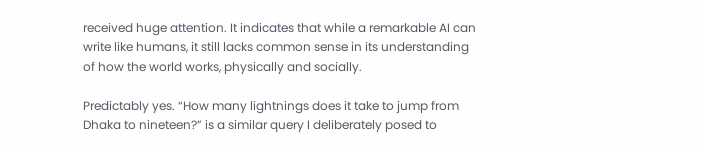received huge attention. It indicates that while a remarkable AI can write like humans, it still lacks common sense in its understanding of how the world works, physically and socially.

Predictably yes. “How many lightnings does it take to jump from Dhaka to nineteen?” is a similar query I deliberately posed to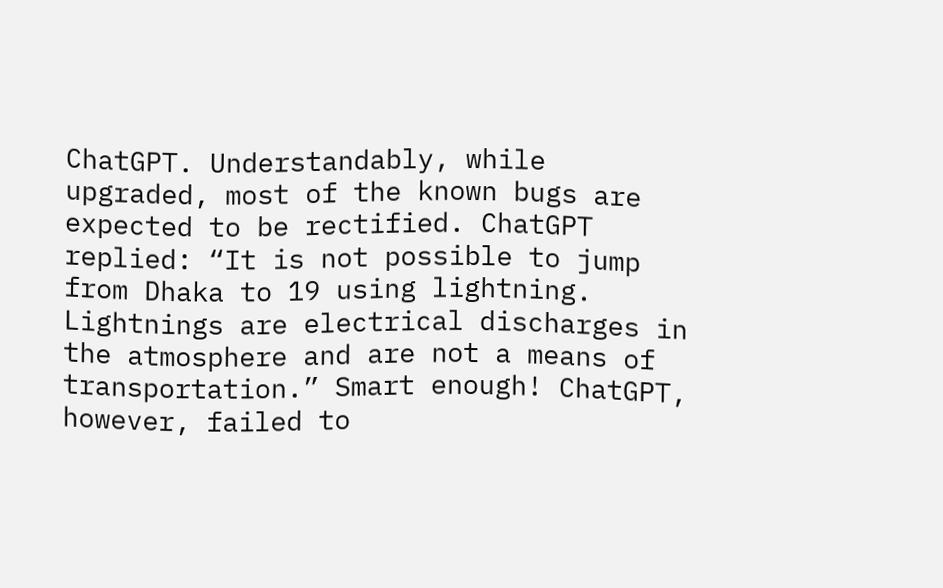ChatGPT. Understandably, while upgraded, most of the known bugs are expected to be rectified. ChatGPT replied: “It is not possible to jump from Dhaka to 19 using lightning. Lightnings are electrical discharges in the atmosphere and are not a means of transportation.” Smart enough! ChatGPT, however, failed to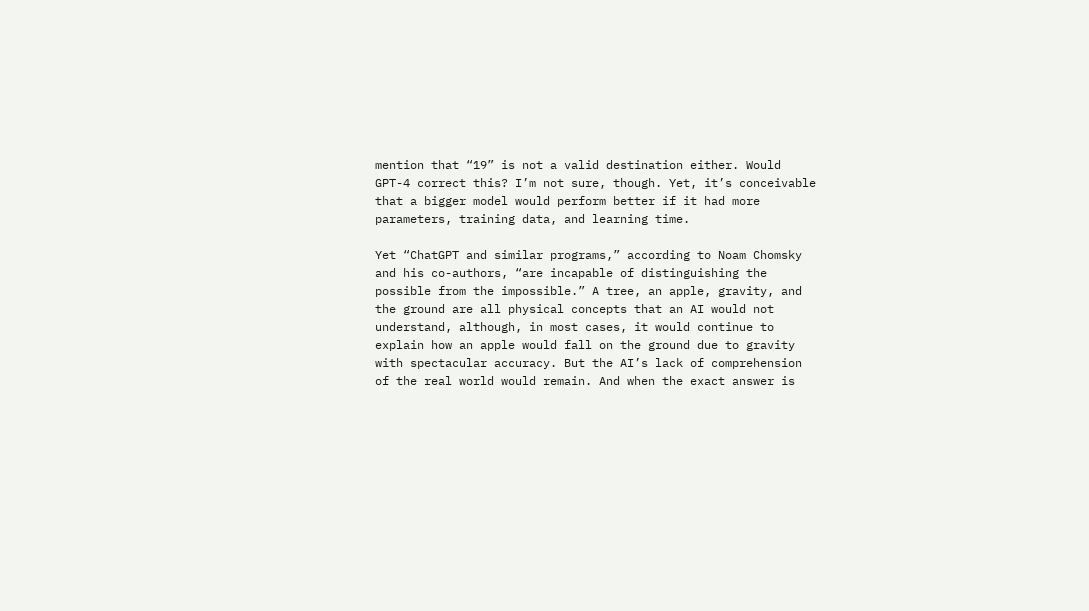mention that “19” is not a valid destination either. Would GPT-4 correct this? I’m not sure, though. Yet, it’s conceivable that a bigger model would perform better if it had more parameters, training data, and learning time.

Yet “ChatGPT and similar programs,” according to Noam Chomsky and his co-authors, “are incapable of distinguishing the possible from the impossible.” A tree, an apple, gravity, and the ground are all physical concepts that an AI would not understand, although, in most cases, it would continue to explain how an apple would fall on the ground due to gravity with spectacular accuracy. But the AI’s lack of comprehension of the real world would remain. And when the exact answer is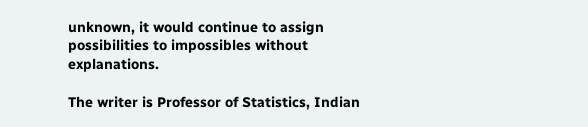unknown, it would continue to assign possibilities to impossibles without explanations.

The writer is Professor of Statistics, Indian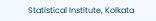Statistical Institute, Kolkata